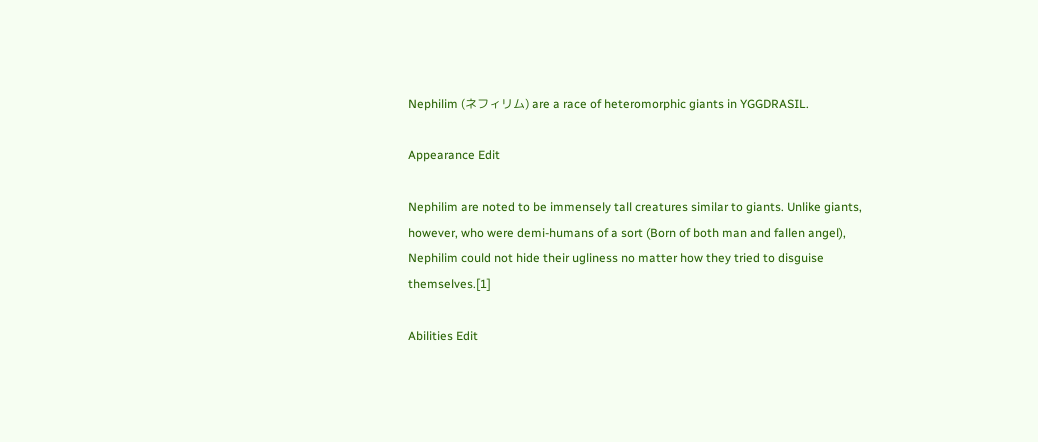Nephilim (ネフィリム) are a race of heteromorphic giants in YGGDRASIL.

Appearance Edit

Nephilim are noted to be immensely tall creatures similar to giants. Unlike giants, however, who were demi-humans of a sort (Born of both man and fallen angel), Nephilim could not hide their ugliness no matter how they tried to disguise themselves.[1]

Abilities Edit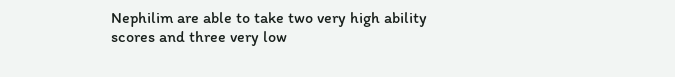Nephilim are able to take two very high ability scores and three very low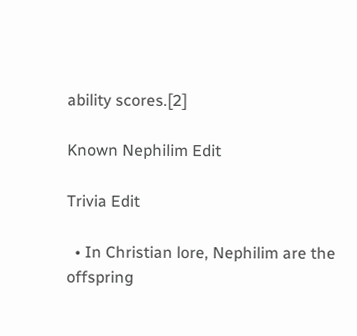ability scores.[2]

Known Nephilim Edit

Trivia Edit

  • In Christian lore, Nephilim are the offspring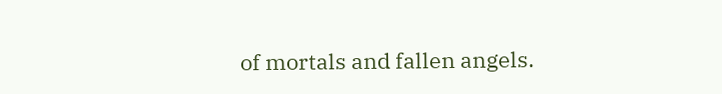of mortals and fallen angels.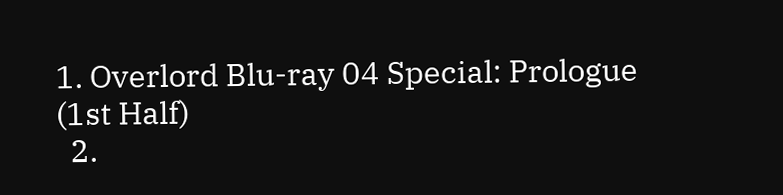1. Overlord Blu-ray 04 Special: Prologue (1st Half)
  2.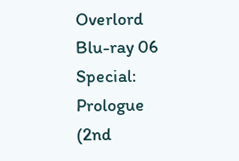Overlord Blu-ray 06 Special: Prologue (2nd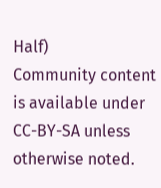Half)
Community content is available under CC-BY-SA unless otherwise noted.